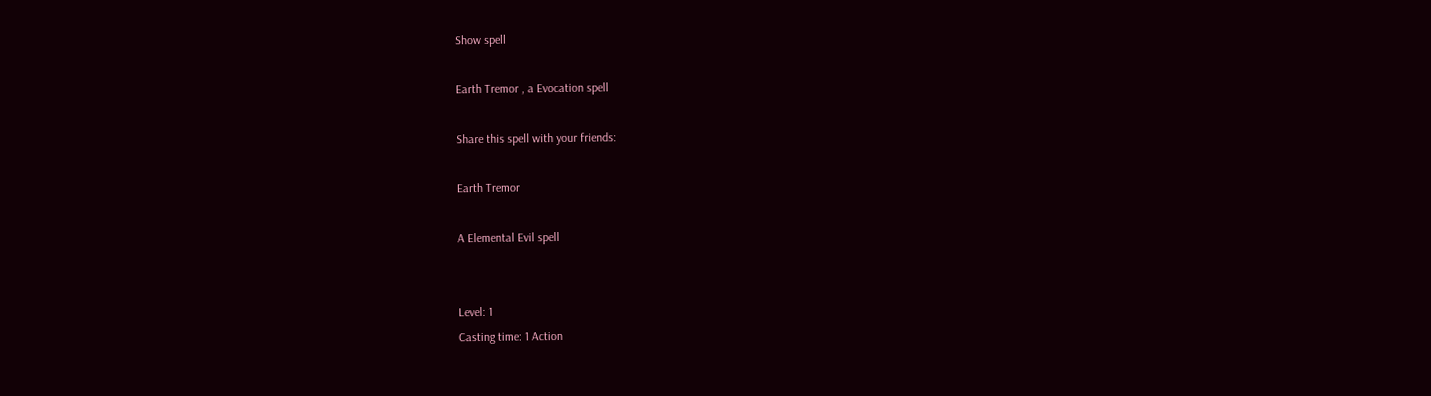Show spell

Earth Tremor , a Evocation spell

Share this spell with your friends:

Earth Tremor

A Elemental Evil spell


Level: 1
Casting time: 1 Action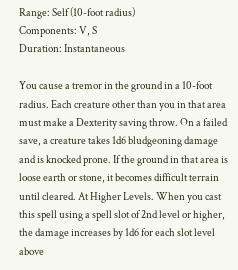Range: Self (10-foot radius)
Components: V, S
Duration: Instantaneous

You cause a tremor in the ground in a 10-foot radius. Each creature other than you in that area must make a Dexterity saving throw. On a failed save, a creature takes 1d6 bludgeoning damage and is knocked prone. If the ground in that area is loose earth or stone, it becomes difficult terrain until cleared. At Higher Levels. When you cast this spell using a spell slot of 2nd level or higher, the damage increases by 1d6 for each slot level above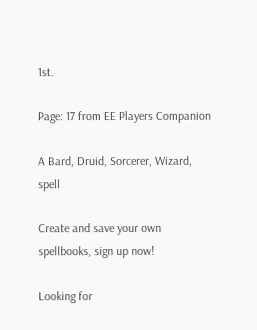1st.

Page: 17 from EE Players Companion

A Bard, Druid, Sorcerer, Wizard, spell

Create and save your own spellbooks, sign up now!

Looking for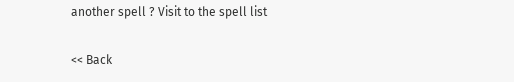another spell ? Visit to the spell list

<< Back